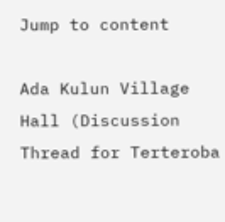Jump to content

Ada Kulun Village Hall (Discussion Thread for Terteroba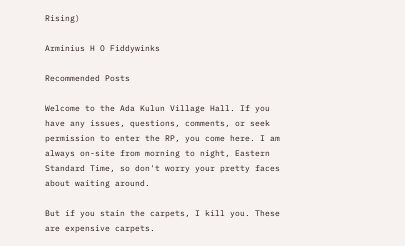Rising)

Arminius H O Fiddywinks

Recommended Posts

Welcome to the Ada Kulun Village Hall. If you have any issues, questions, comments, or seek permission to enter the RP, you come here. I am always on-site from morning to night, Eastern Standard Time, so don't worry your pretty faces about waiting around.

But if you stain the carpets, I kill you. These are expensive carpets.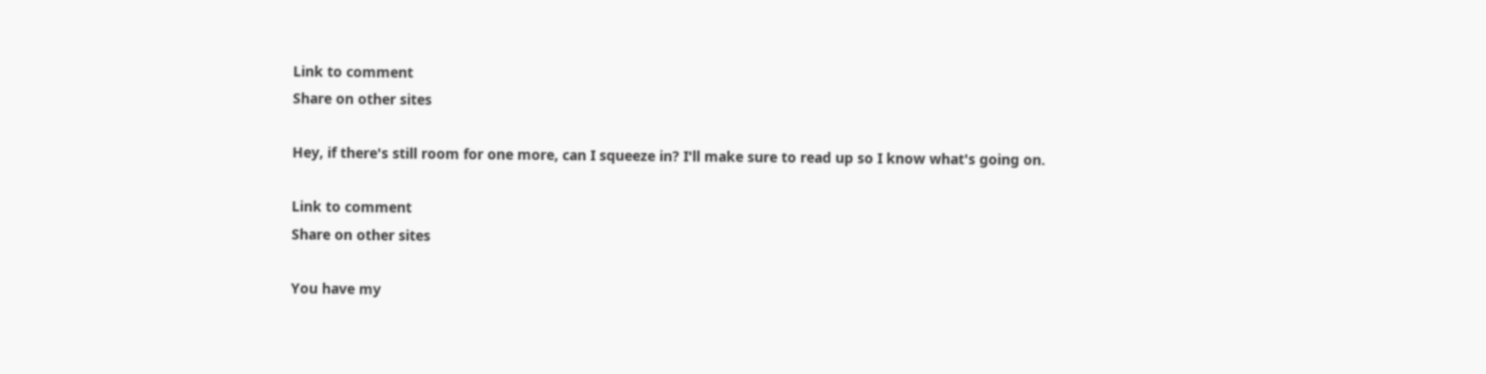Link to comment
Share on other sites

Hey, if there's still room for one more, can I squeeze in? I'll make sure to read up so I know what's going on.

Link to comment
Share on other sites

You have my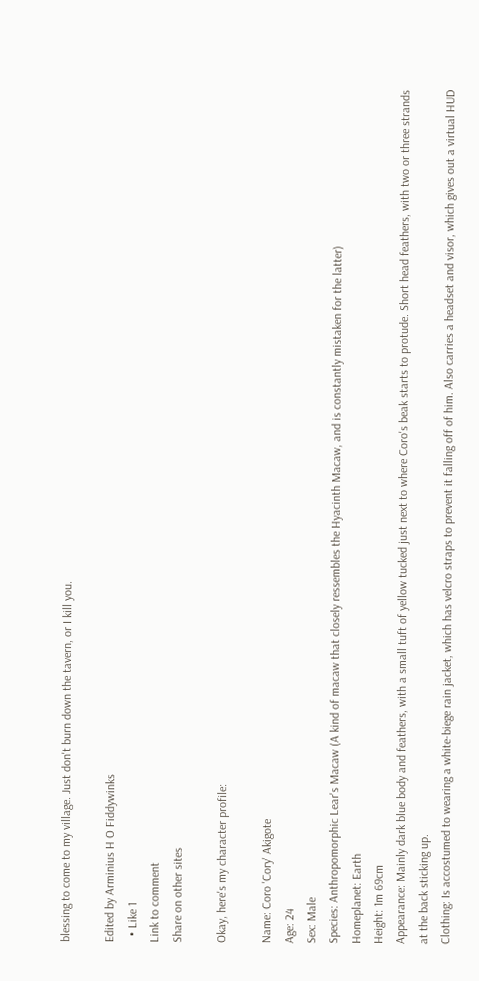blessing to come to my village. Just don't burn down the tavern, or I kill you.

Edited by Arminius H O Fiddywinks
  • Like 1
Link to comment
Share on other sites

Okay, here's my character profile:

Name: Coro 'Cory' Akigote
Age: 24
Sex: Male
Species: Anthropomorphic Lear's Macaw (A kind of macaw that closely ressembles the Hyacinth Macaw, and is constantly mistaken for the latter)
Homeplanet: Earth
Height: 1m 69cm
Appearance: Mainly dark blue body and feathers, with a small tuft of yellow tucked just next to where Coro's beak starts to protude. Short head feathers, with two or three strands at the back sticking up.
Clothing: Is accostumed to wearing a white-biege rain jacket, which has velcro straps to prevent it falling off of him. Also carries a headset and visor, which gives out a virtual HUD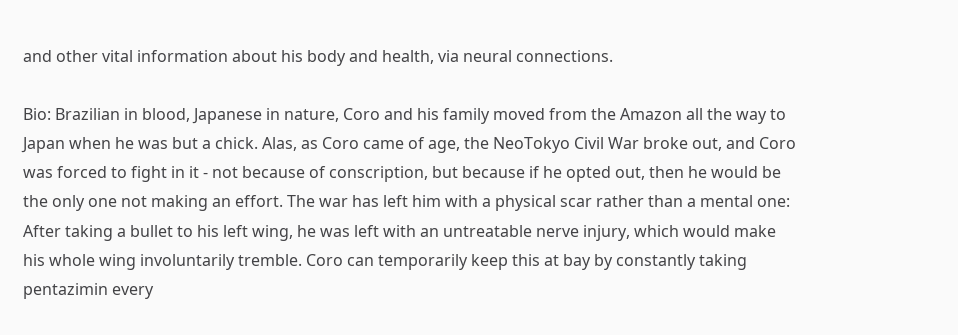and other vital information about his body and health, via neural connections.

Bio: Brazilian in blood, Japanese in nature, Coro and his family moved from the Amazon all the way to Japan when he was but a chick. Alas, as Coro came of age, the NeoTokyo Civil War broke out, and Coro was forced to fight in it - not because of conscription, but because if he opted out, then he would be the only one not making an effort. The war has left him with a physical scar rather than a mental one: After taking a bullet to his left wing, he was left with an untreatable nerve injury, which would make his whole wing involuntarily tremble. Coro can temporarily keep this at bay by constantly taking pentazimin every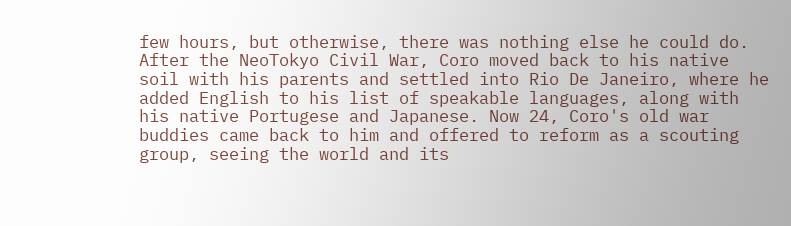few hours, but otherwise, there was nothing else he could do. After the NeoTokyo Civil War, Coro moved back to his native soil with his parents and settled into Rio De Janeiro, where he added English to his list of speakable languages, along with his native Portugese and Japanese. Now 24, Coro's old war buddies came back to him and offered to reform as a scouting group, seeing the world and its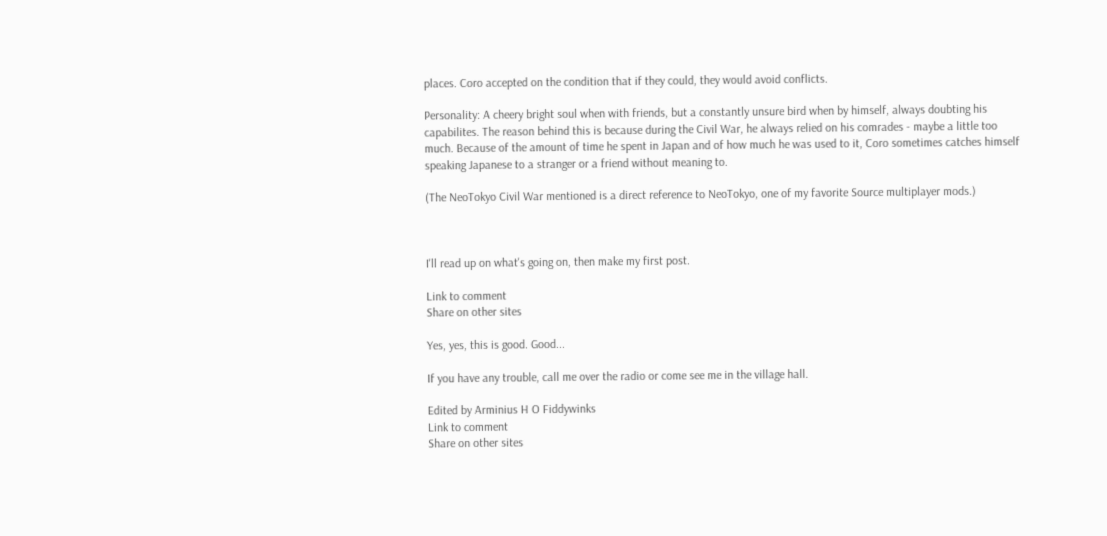places. Coro accepted on the condition that if they could, they would avoid conflicts.

Personality: A cheery bright soul when with friends, but a constantly unsure bird when by himself, always doubting his capabilites. The reason behind this is because during the Civil War, he always relied on his comrades - maybe a little too much. Because of the amount of time he spent in Japan and of how much he was used to it, Coro sometimes catches himself speaking Japanese to a stranger or a friend without meaning to.

(The NeoTokyo Civil War mentioned is a direct reference to NeoTokyo, one of my favorite Source multiplayer mods.)



I'll read up on what's going on, then make my first post.

Link to comment
Share on other sites

Yes, yes, this is good. Good...

If you have any trouble, call me over the radio or come see me in the village hall.

Edited by Arminius H O Fiddywinks
Link to comment
Share on other sites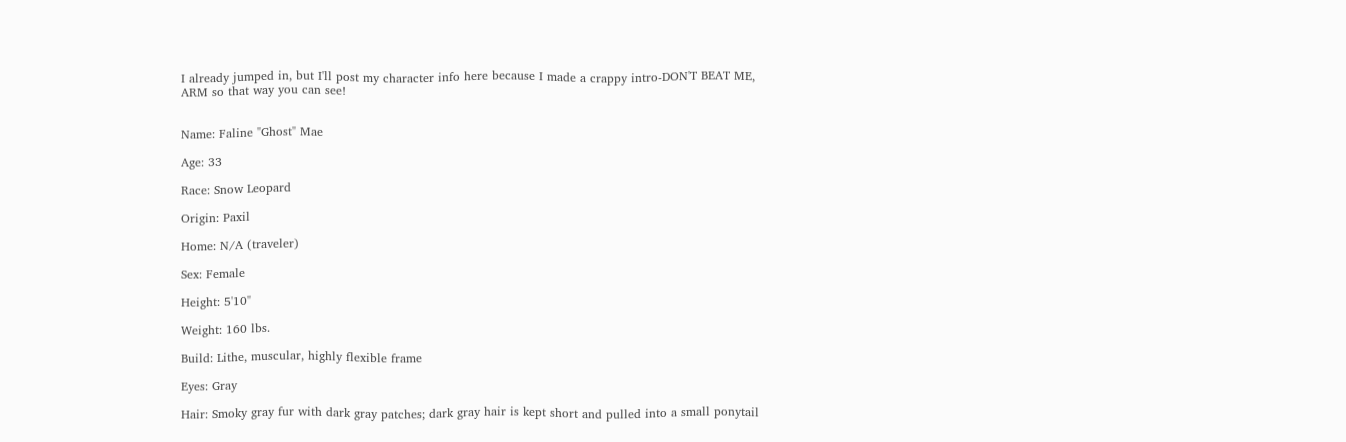I already jumped in, but I'll post my character info here because I made a crappy intro-DON'T BEAT ME, ARM so that way you can see!


Name: Faline "Ghost" Mae

Age: 33

Race: Snow Leopard

Origin: Paxil

Home: N/A (traveler)

Sex: Female

Height: 5'10"

Weight: 160 lbs.

Build: Lithe, muscular, highly flexible frame

Eyes: Gray

Hair: Smoky gray fur with dark gray patches; dark gray hair is kept short and pulled into a small ponytail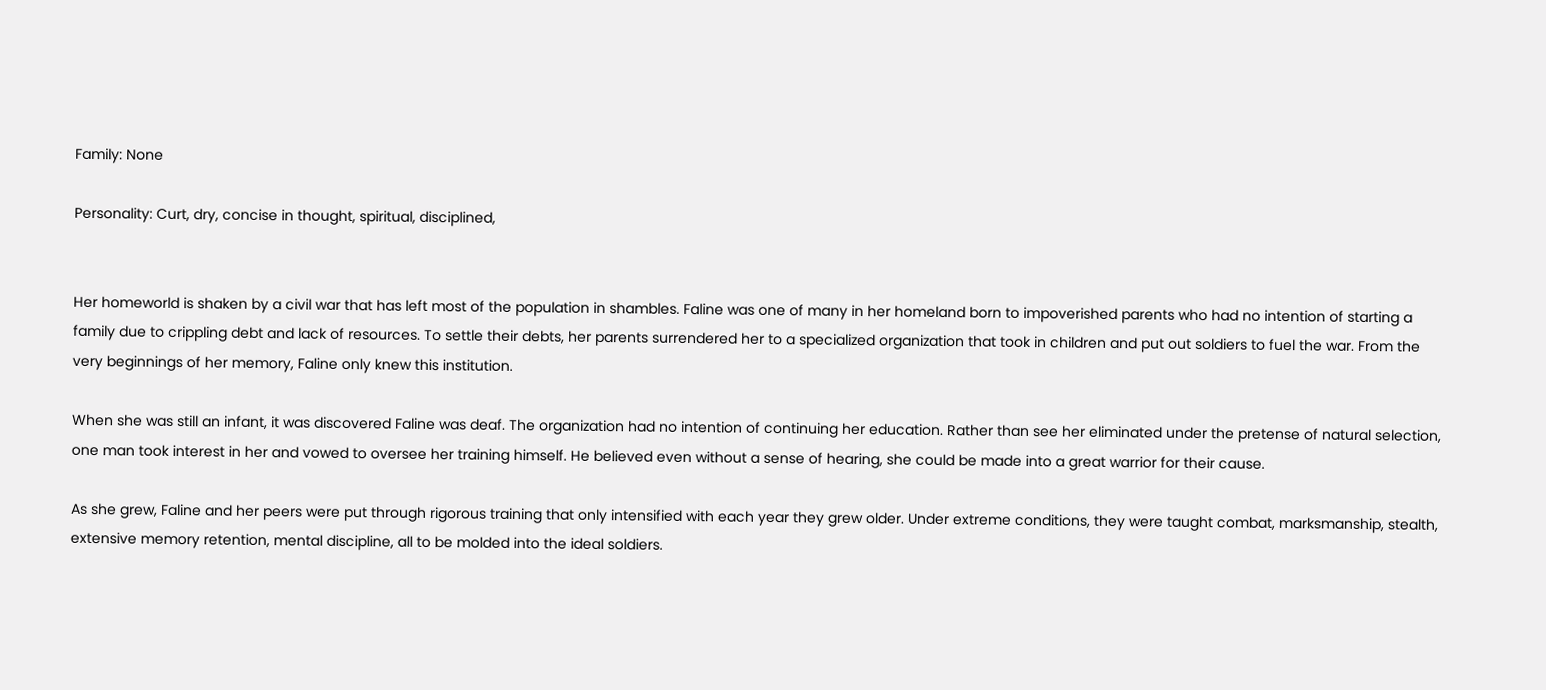Family: None

Personality: Curt, dry, concise in thought, spiritual, disciplined,


Her homeworld is shaken by a civil war that has left most of the population in shambles. Faline was one of many in her homeland born to impoverished parents who had no intention of starting a family due to crippling debt and lack of resources. To settle their debts, her parents surrendered her to a specialized organization that took in children and put out soldiers to fuel the war. From the very beginnings of her memory, Faline only knew this institution.

When she was still an infant, it was discovered Faline was deaf. The organization had no intention of continuing her education. Rather than see her eliminated under the pretense of natural selection, one man took interest in her and vowed to oversee her training himself. He believed even without a sense of hearing, she could be made into a great warrior for their cause.

As she grew, Faline and her peers were put through rigorous training that only intensified with each year they grew older. Under extreme conditions, they were taught combat, marksmanship, stealth, extensive memory retention, mental discipline, all to be molded into the ideal soldiers.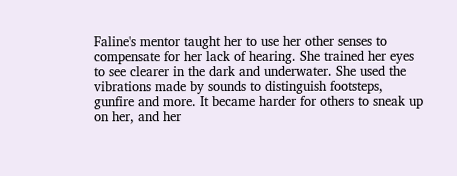Faline's mentor taught her to use her other senses to compensate for her lack of hearing. She trained her eyes to see clearer in the dark and underwater. She used the vibrations made by sounds to distinguish footsteps, gunfire and more. It became harder for others to sneak up on her, and her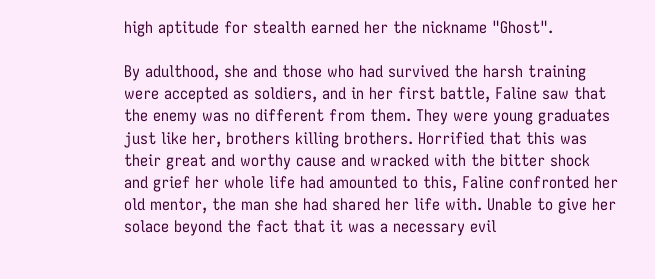high aptitude for stealth earned her the nickname "Ghost".

By adulthood, she and those who had survived the harsh training were accepted as soldiers, and in her first battle, Faline saw that the enemy was no different from them. They were young graduates just like her, brothers killing brothers. Horrified that this was their great and worthy cause and wracked with the bitter shock and grief her whole life had amounted to this, Faline confronted her old mentor, the man she had shared her life with. Unable to give her solace beyond the fact that it was a necessary evil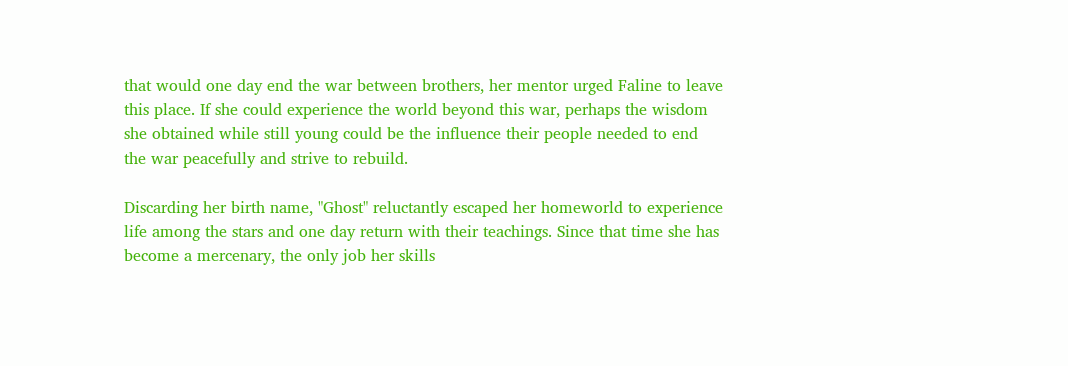that would one day end the war between brothers, her mentor urged Faline to leave this place. If she could experience the world beyond this war, perhaps the wisdom she obtained while still young could be the influence their people needed to end the war peacefully and strive to rebuild.

Discarding her birth name, "Ghost" reluctantly escaped her homeworld to experience life among the stars and one day return with their teachings. Since that time she has become a mercenary, the only job her skills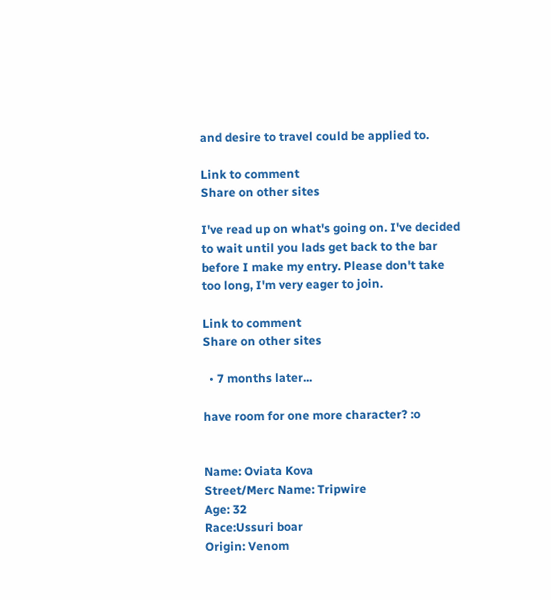and desire to travel could be applied to.

Link to comment
Share on other sites

I've read up on what's going on. I've decided to wait until you lads get back to the bar before I make my entry. Please don't take too long, I'm very eager to join.

Link to comment
Share on other sites

  • 7 months later...

have room for one more character? :o


Name: Oviata Kova
Street/Merc Name: Tripwire
Age: 32
Race:Ussuri boar
Origin: Venom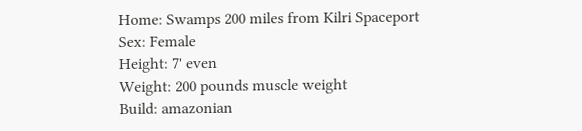Home: Swamps 200 miles from Kilri Spaceport
Sex: Female
Height: 7' even
Weight: 200 pounds muscle weight
Build: amazonian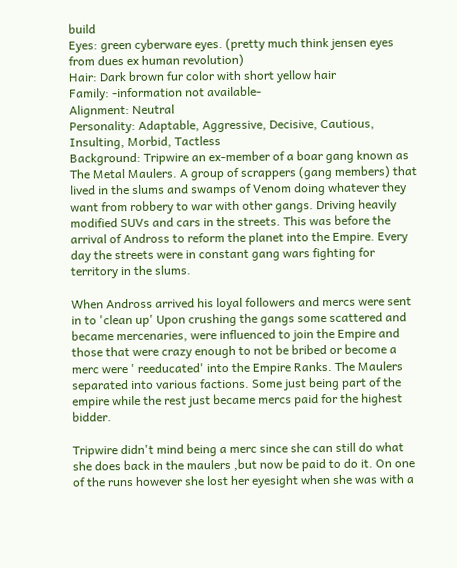build
Eyes: green cyberware eyes. (pretty much think jensen eyes from dues ex human revolution)
Hair: Dark brown fur color with short yellow hair
Family: -information not available-
Alignment: Neutral
Personality: Adaptable, Aggressive, Decisive, Cautious, Insulting, Morbid, Tactless
Background: Tripwire an ex-member of a boar gang known as The Metal Maulers. A group of scrappers (gang members) that lived in the slums and swamps of Venom doing whatever they want from robbery to war with other gangs. Driving heavily modified SUVs and cars in the streets. This was before the arrival of Andross to reform the planet into the Empire. Every day the streets were in constant gang wars fighting for territory in the slums.

When Andross arrived his loyal followers and mercs were sent in to 'clean up' Upon crushing the gangs some scattered and became mercenaries, were influenced to join the Empire and those that were crazy enough to not be bribed or become a merc were ' reeducated' into the Empire Ranks. The Maulers separated into various factions. Some just being part of the empire while the rest just became mercs paid for the highest bidder.

Tripwire didn't mind being a merc since she can still do what she does back in the maulers ,but now be paid to do it. On one of the runs however she lost her eyesight when she was with a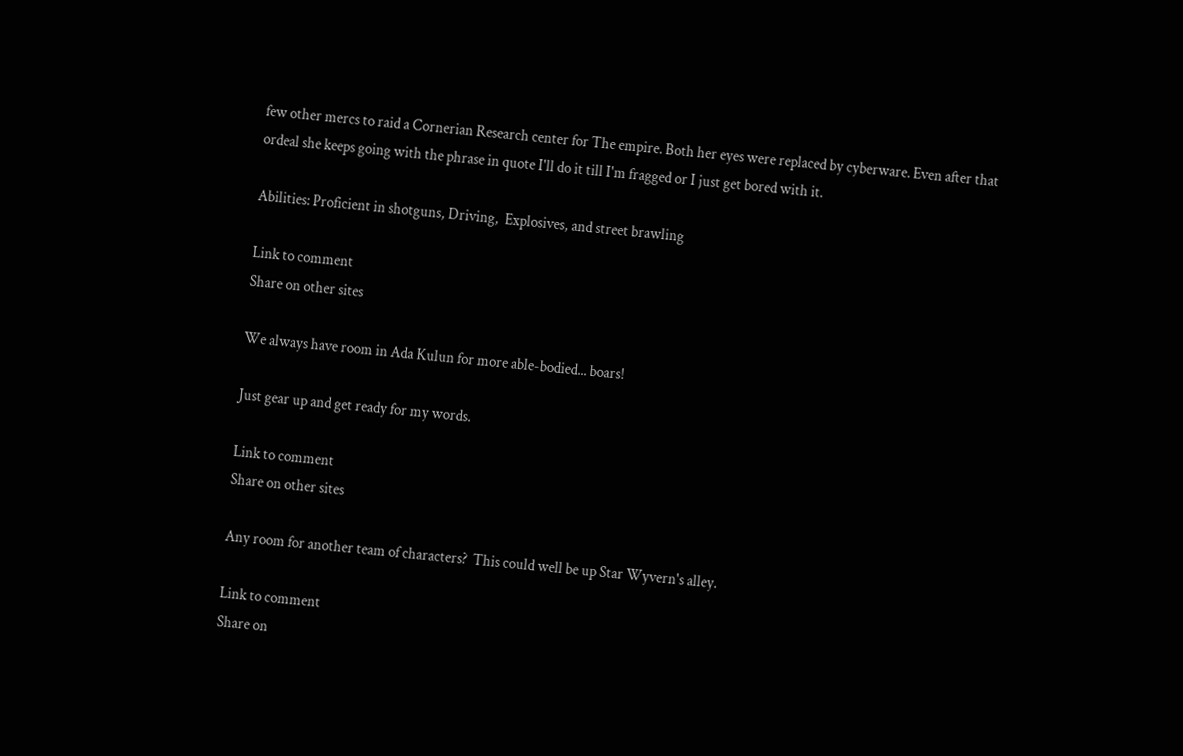few other mercs to raid a Cornerian Research center for The empire. Both her eyes were replaced by cyberware. Even after that ordeal she keeps going with the phrase in quote I'll do it till I'm fragged or I just get bored with it.

Abilities: Proficient in shotguns, Driving,  Explosives, and street brawling

Link to comment
Share on other sites

We always have room in Ada Kulun for more able-bodied... boars!

Just gear up and get ready for my words.

Link to comment
Share on other sites

Any room for another team of characters?  This could well be up Star Wyvern's alley.

Link to comment
Share on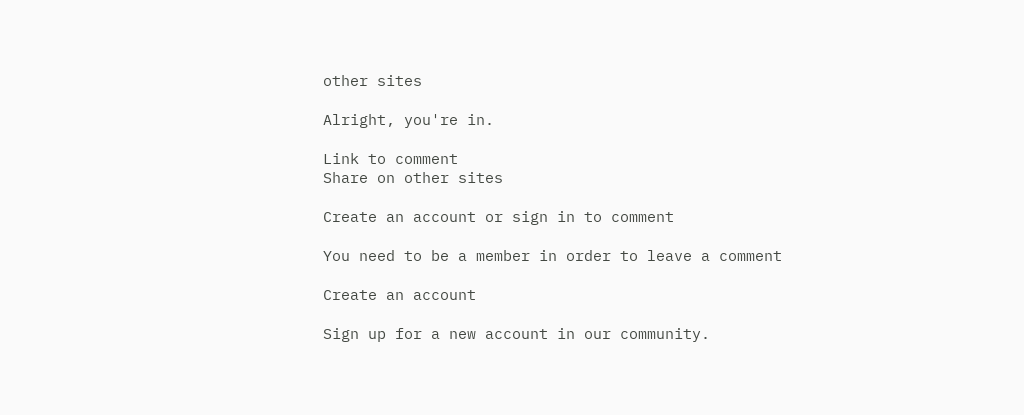other sites

Alright, you're in.

Link to comment
Share on other sites

Create an account or sign in to comment

You need to be a member in order to leave a comment

Create an account

Sign up for a new account in our community.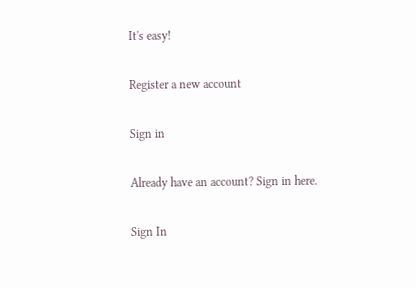It's easy!

Register a new account

Sign in

Already have an account? Sign in here.

Sign In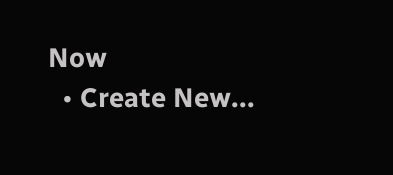Now
  • Create New...